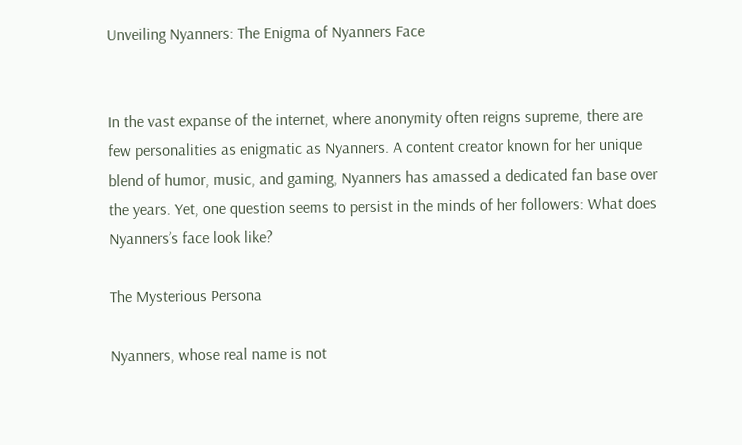Unveiling Nyanners: The Enigma of Nyanners Face


In the vast expanse of the internet, where anonymity often reigns supreme, there are few personalities as enigmatic as Nyanners. A content creator known for her unique blend of humor, music, and gaming, Nyanners has amassed a dedicated fan base over the years. Yet, one question seems to persist in the minds of her followers: What does Nyanners’s face look like?

The Mysterious Persona

Nyanners, whose real name is not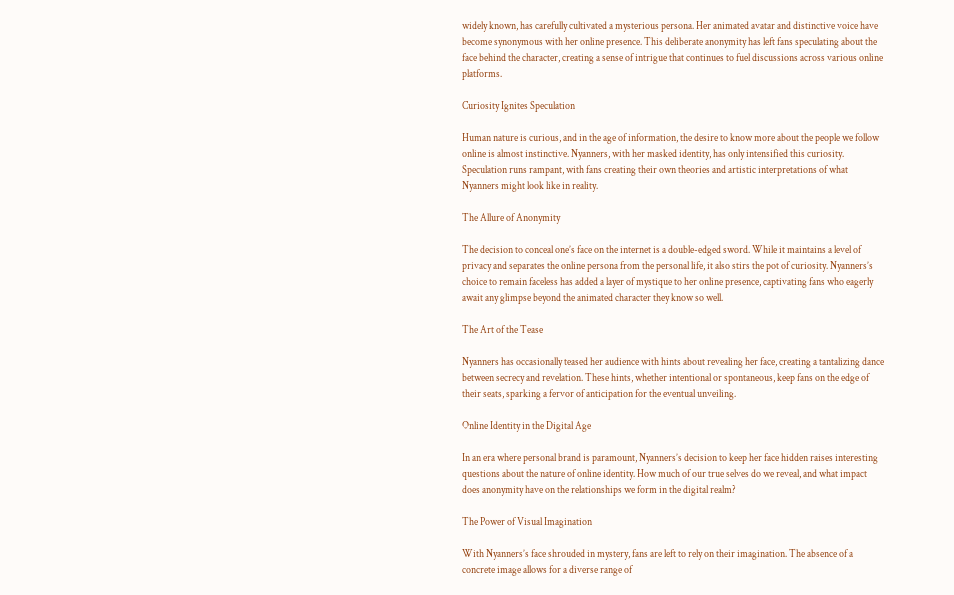widely known, has carefully cultivated a mysterious persona. Her animated avatar and distinctive voice have become synonymous with her online presence. This deliberate anonymity has left fans speculating about the face behind the character, creating a sense of intrigue that continues to fuel discussions across various online platforms.

Curiosity Ignites Speculation

Human nature is curious, and in the age of information, the desire to know more about the people we follow online is almost instinctive. Nyanners, with her masked identity, has only intensified this curiosity. Speculation runs rampant, with fans creating their own theories and artistic interpretations of what Nyanners might look like in reality.

The Allure of Anonymity

The decision to conceal one’s face on the internet is a double-edged sword. While it maintains a level of privacy and separates the online persona from the personal life, it also stirs the pot of curiosity. Nyanners’s choice to remain faceless has added a layer of mystique to her online presence, captivating fans who eagerly await any glimpse beyond the animated character they know so well.

The Art of the Tease

Nyanners has occasionally teased her audience with hints about revealing her face, creating a tantalizing dance between secrecy and revelation. These hints, whether intentional or spontaneous, keep fans on the edge of their seats, sparking a fervor of anticipation for the eventual unveiling.

Online Identity in the Digital Age

In an era where personal brand is paramount, Nyanners’s decision to keep her face hidden raises interesting questions about the nature of online identity. How much of our true selves do we reveal, and what impact does anonymity have on the relationships we form in the digital realm?

The Power of Visual Imagination

With Nyanners’s face shrouded in mystery, fans are left to rely on their imagination. The absence of a concrete image allows for a diverse range of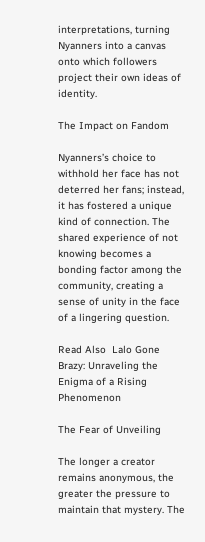interpretations, turning Nyanners into a canvas onto which followers project their own ideas of identity.

The Impact on Fandom

Nyanners’s choice to withhold her face has not deterred her fans; instead, it has fostered a unique kind of connection. The shared experience of not knowing becomes a bonding factor among the community, creating a sense of unity in the face of a lingering question.

Read Also  Lalo Gone Brazy: Unraveling the Enigma of a Rising Phenomenon

The Fear of Unveiling

The longer a creator remains anonymous, the greater the pressure to maintain that mystery. The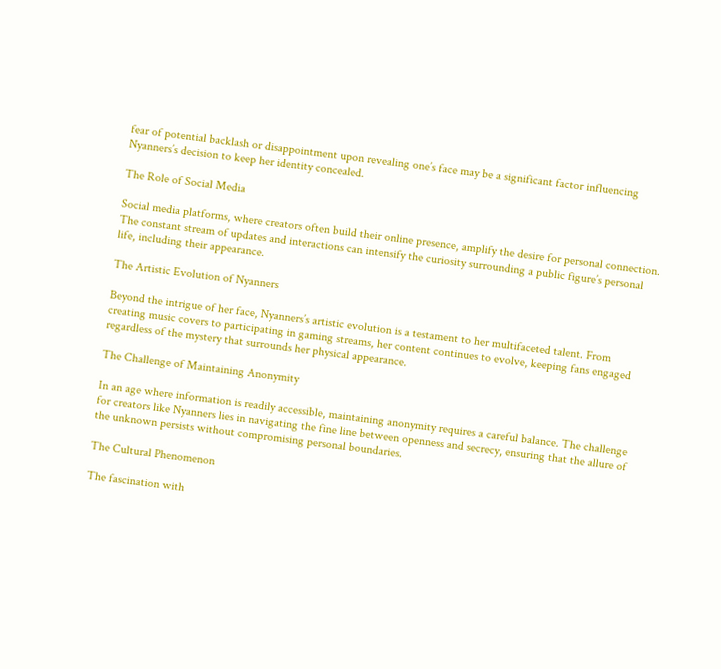fear of potential backlash or disappointment upon revealing one’s face may be a significant factor influencing Nyanners’s decision to keep her identity concealed.

The Role of Social Media

Social media platforms, where creators often build their online presence, amplify the desire for personal connection. The constant stream of updates and interactions can intensify the curiosity surrounding a public figure’s personal life, including their appearance.

The Artistic Evolution of Nyanners

Beyond the intrigue of her face, Nyanners’s artistic evolution is a testament to her multifaceted talent. From creating music covers to participating in gaming streams, her content continues to evolve, keeping fans engaged regardless of the mystery that surrounds her physical appearance.

The Challenge of Maintaining Anonymity

In an age where information is readily accessible, maintaining anonymity requires a careful balance. The challenge for creators like Nyanners lies in navigating the fine line between openness and secrecy, ensuring that the allure of the unknown persists without compromising personal boundaries.

The Cultural Phenomenon

The fascination with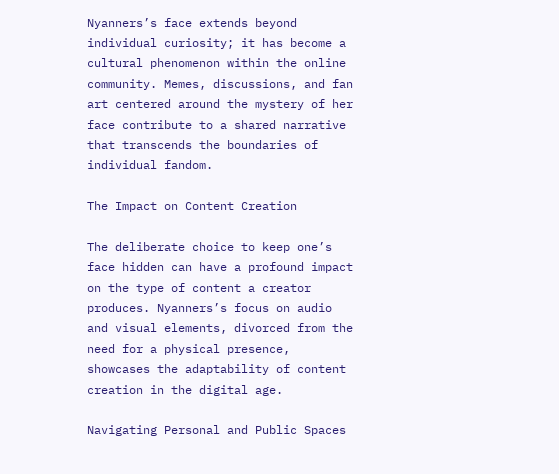Nyanners’s face extends beyond individual curiosity; it has become a cultural phenomenon within the online community. Memes, discussions, and fan art centered around the mystery of her face contribute to a shared narrative that transcends the boundaries of individual fandom.

The Impact on Content Creation

The deliberate choice to keep one’s face hidden can have a profound impact on the type of content a creator produces. Nyanners’s focus on audio and visual elements, divorced from the need for a physical presence, showcases the adaptability of content creation in the digital age.

Navigating Personal and Public Spaces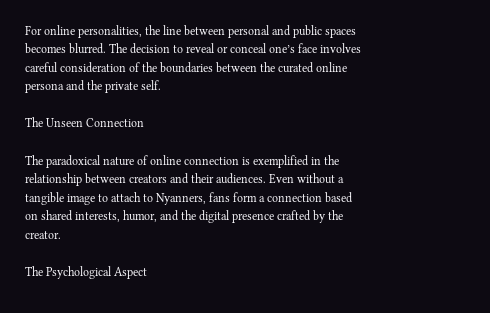For online personalities, the line between personal and public spaces becomes blurred. The decision to reveal or conceal one’s face involves careful consideration of the boundaries between the curated online persona and the private self.

The Unseen Connection

The paradoxical nature of online connection is exemplified in the relationship between creators and their audiences. Even without a tangible image to attach to Nyanners, fans form a connection based on shared interests, humor, and the digital presence crafted by the creator.

The Psychological Aspect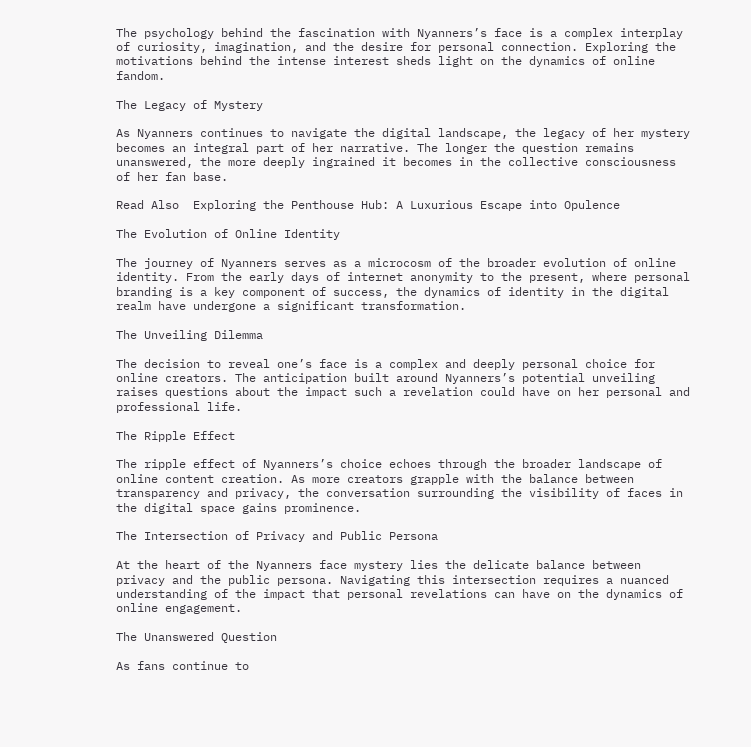The psychology behind the fascination with Nyanners’s face is a complex interplay of curiosity, imagination, and the desire for personal connection. Exploring the motivations behind the intense interest sheds light on the dynamics of online fandom.

The Legacy of Mystery

As Nyanners continues to navigate the digital landscape, the legacy of her mystery becomes an integral part of her narrative. The longer the question remains unanswered, the more deeply ingrained it becomes in the collective consciousness of her fan base.

Read Also  Exploring the Penthouse Hub: A Luxurious Escape into Opulence

The Evolution of Online Identity

The journey of Nyanners serves as a microcosm of the broader evolution of online identity. From the early days of internet anonymity to the present, where personal branding is a key component of success, the dynamics of identity in the digital realm have undergone a significant transformation.

The Unveiling Dilemma

The decision to reveal one’s face is a complex and deeply personal choice for online creators. The anticipation built around Nyanners’s potential unveiling raises questions about the impact such a revelation could have on her personal and professional life.

The Ripple Effect

The ripple effect of Nyanners’s choice echoes through the broader landscape of online content creation. As more creators grapple with the balance between transparency and privacy, the conversation surrounding the visibility of faces in the digital space gains prominence.

The Intersection of Privacy and Public Persona

At the heart of the Nyanners face mystery lies the delicate balance between privacy and the public persona. Navigating this intersection requires a nuanced understanding of the impact that personal revelations can have on the dynamics of online engagement.

The Unanswered Question

As fans continue to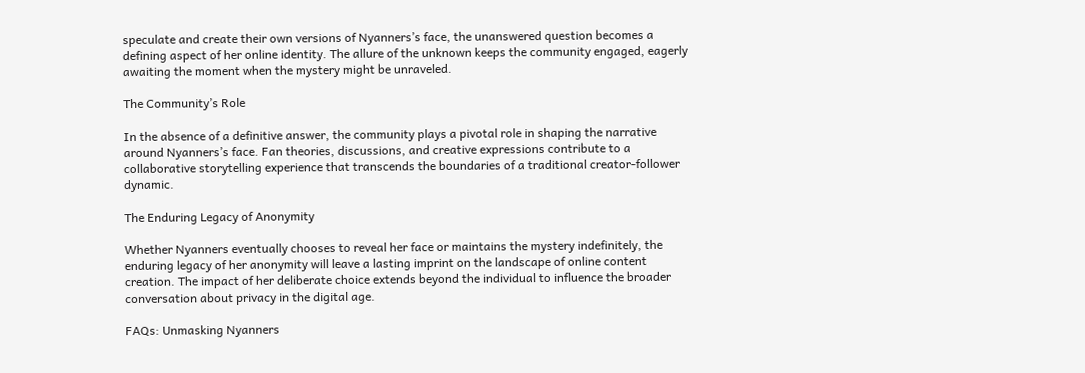speculate and create their own versions of Nyanners’s face, the unanswered question becomes a defining aspect of her online identity. The allure of the unknown keeps the community engaged, eagerly awaiting the moment when the mystery might be unraveled.

The Community’s Role

In the absence of a definitive answer, the community plays a pivotal role in shaping the narrative around Nyanners’s face. Fan theories, discussions, and creative expressions contribute to a collaborative storytelling experience that transcends the boundaries of a traditional creator-follower dynamic.

The Enduring Legacy of Anonymity

Whether Nyanners eventually chooses to reveal her face or maintains the mystery indefinitely, the enduring legacy of her anonymity will leave a lasting imprint on the landscape of online content creation. The impact of her deliberate choice extends beyond the individual to influence the broader conversation about privacy in the digital age.

FAQs: Unmasking Nyanners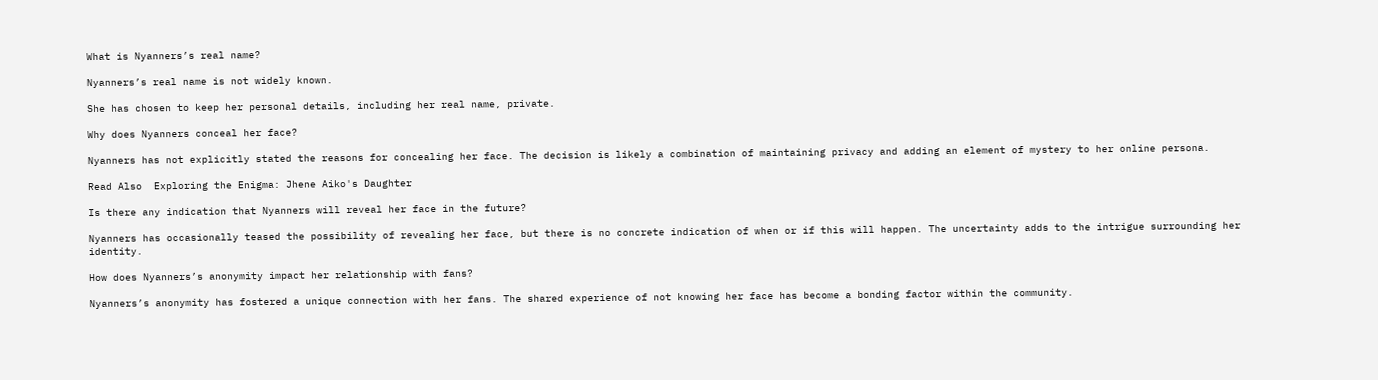What is Nyanners’s real name?

Nyanners’s real name is not widely known.

She has chosen to keep her personal details, including her real name, private.

Why does Nyanners conceal her face?

Nyanners has not explicitly stated the reasons for concealing her face. The decision is likely a combination of maintaining privacy and adding an element of mystery to her online persona.

Read Also  Exploring the Enigma: Jhene Aiko's Daughter

Is there any indication that Nyanners will reveal her face in the future?

Nyanners has occasionally teased the possibility of revealing her face, but there is no concrete indication of when or if this will happen. The uncertainty adds to the intrigue surrounding her identity.

How does Nyanners’s anonymity impact her relationship with fans?

Nyanners’s anonymity has fostered a unique connection with her fans. The shared experience of not knowing her face has become a bonding factor within the community.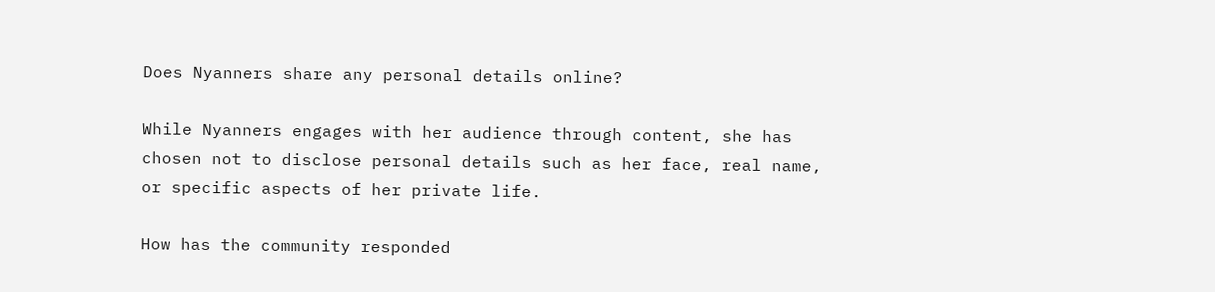Does Nyanners share any personal details online?

While Nyanners engages with her audience through content, she has chosen not to disclose personal details such as her face, real name, or specific aspects of her private life.

How has the community responded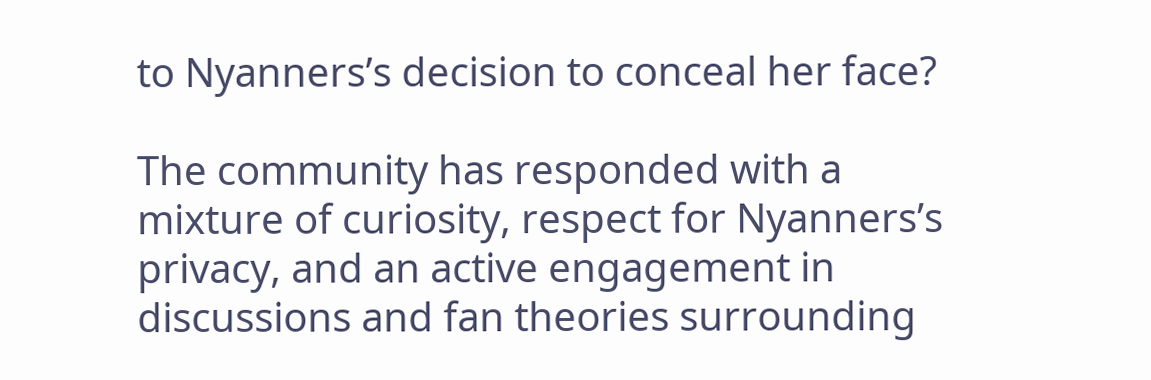to Nyanners’s decision to conceal her face?

The community has responded with a mixture of curiosity, respect for Nyanners’s privacy, and an active engagement in discussions and fan theories surrounding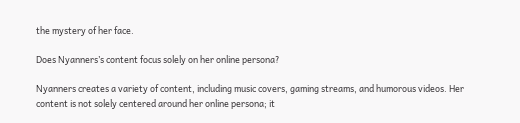the mystery of her face.

Does Nyanners’s content focus solely on her online persona?

Nyanners creates a variety of content, including music covers, gaming streams, and humorous videos. Her content is not solely centered around her online persona; it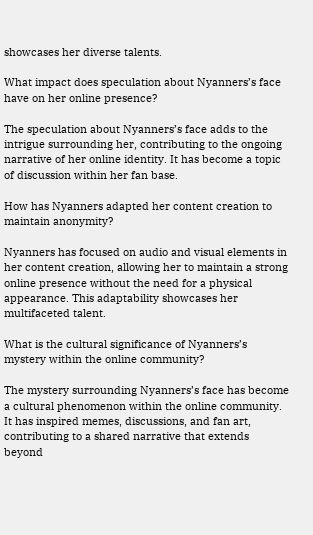showcases her diverse talents.

What impact does speculation about Nyanners’s face have on her online presence?

The speculation about Nyanners’s face adds to the intrigue surrounding her, contributing to the ongoing narrative of her online identity. It has become a topic of discussion within her fan base.

How has Nyanners adapted her content creation to maintain anonymity?

Nyanners has focused on audio and visual elements in her content creation, allowing her to maintain a strong online presence without the need for a physical appearance. This adaptability showcases her multifaceted talent.

What is the cultural significance of Nyanners’s mystery within the online community?

The mystery surrounding Nyanners’s face has become a cultural phenomenon within the online community. It has inspired memes, discussions, and fan art, contributing to a shared narrative that extends beyond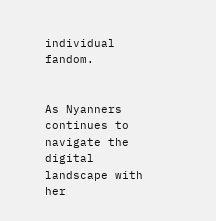individual fandom.


As Nyanners continues to navigate the digital landscape with her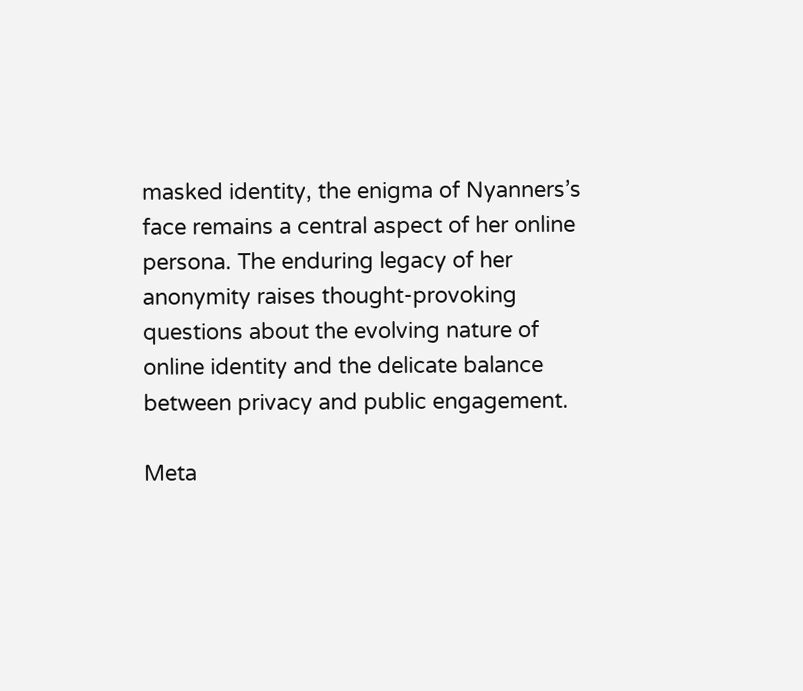masked identity, the enigma of Nyanners’s face remains a central aspect of her online persona. The enduring legacy of her anonymity raises thought-provoking questions about the evolving nature of online identity and the delicate balance between privacy and public engagement.

Meta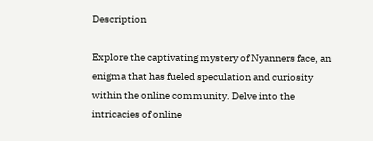Description

Explore the captivating mystery of Nyanners face, an enigma that has fueled speculation and curiosity within the online community. Delve into the intricacies of online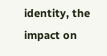identity, the impact on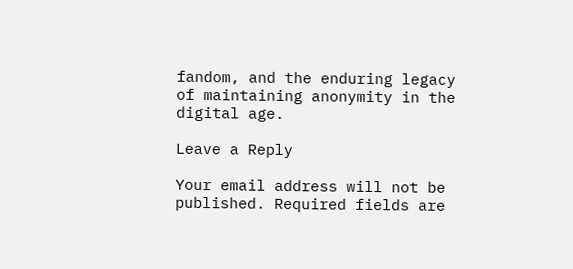fandom, and the enduring legacy of maintaining anonymity in the digital age.

Leave a Reply

Your email address will not be published. Required fields are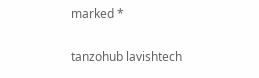marked *

tanzohub lavishtech